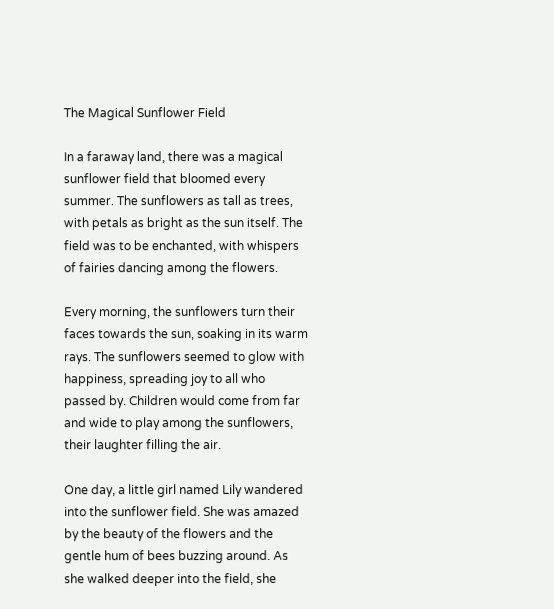The Magical Sunflower Field

In a faraway land, there was a magical sunflower field that bloomed every summer. The sunflowers as tall as trees, with petals as bright as the sun itself. The field was to be enchanted, with whispers of fairies dancing among the flowers.

Every morning, the sunflowers turn their faces towards the sun, soaking in its warm rays. The sunflowers seemed to glow with happiness, spreading joy to all who passed by. Children would come from far and wide to play among the sunflowers, their laughter filling the air.

One day, a little girl named Lily wandered into the sunflower field. She was amazed by the beauty of the flowers and the gentle hum of bees buzzing around. As she walked deeper into the field, she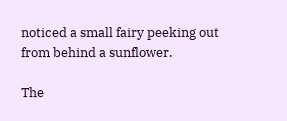noticed a small fairy peeking out from behind a sunflower.

The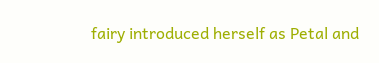fairy introduced herself as Petal and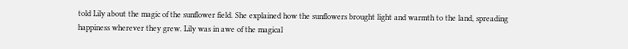told Lily about the magic of the sunflower field. She explained how the sunflowers brought light and warmth to the land, spreading happiness wherever they grew. Lily was in awe of the magical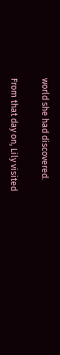world she had discovered.

From that day on, Lily visited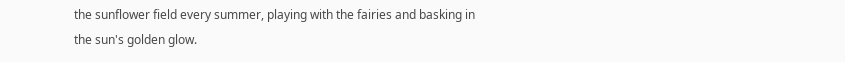the sunflower field every summer, playing with the fairies and basking in the sun's golden glow.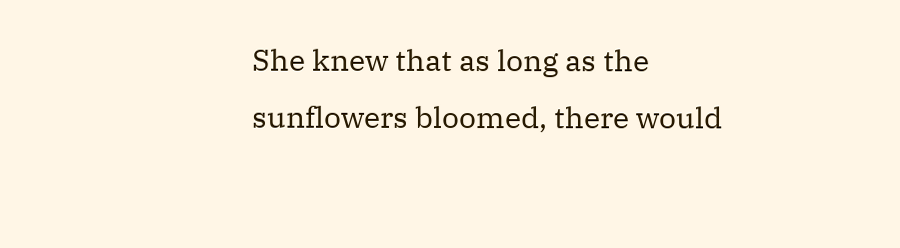She knew that as long as the sunflowers bloomed, there would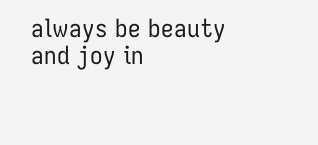always be beauty and joy in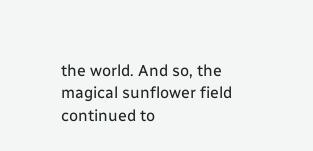the world. And so, the magical sunflower field continued to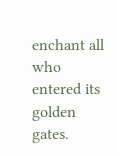enchant all who entered its golden gates.